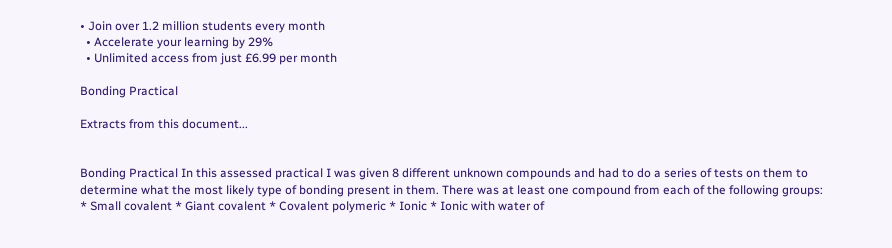• Join over 1.2 million students every month
  • Accelerate your learning by 29%
  • Unlimited access from just £6.99 per month

Bonding Practical

Extracts from this document...


Bonding Practical In this assessed practical I was given 8 different unknown compounds and had to do a series of tests on them to determine what the most likely type of bonding present in them. There was at least one compound from each of the following groups: * Small covalent * Giant covalent * Covalent polymeric * Ionic * Ionic with water of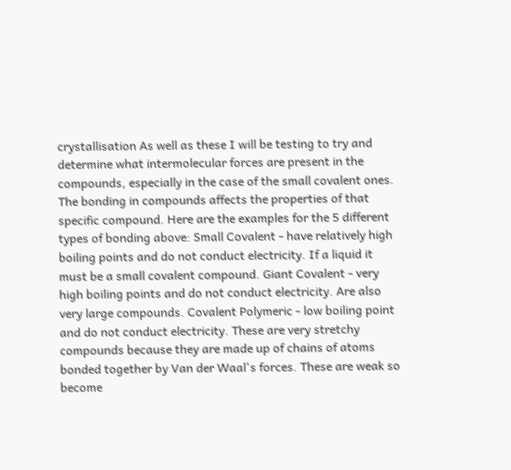crystallisation As well as these I will be testing to try and determine what intermolecular forces are present in the compounds, especially in the case of the small covalent ones. The bonding in compounds affects the properties of that specific compound. Here are the examples for the 5 different types of bonding above: Small Covalent - have relatively high boiling points and do not conduct electricity. If a liquid it must be a small covalent compound. Giant Covalent - very high boiling points and do not conduct electricity. Are also very large compounds. Covalent Polymeric - low boiling point and do not conduct electricity. These are very stretchy compounds because they are made up of chains of atoms bonded together by Van der Waal's forces. These are weak so become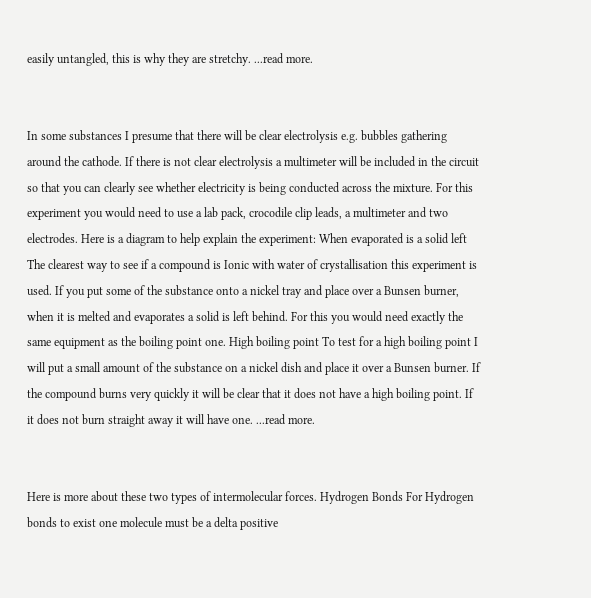easily untangled, this is why they are stretchy. ...read more.


In some substances I presume that there will be clear electrolysis e.g. bubbles gathering around the cathode. If there is not clear electrolysis a multimeter will be included in the circuit so that you can clearly see whether electricity is being conducted across the mixture. For this experiment you would need to use a lab pack, crocodile clip leads, a multimeter and two electrodes. Here is a diagram to help explain the experiment: When evaporated is a solid left The clearest way to see if a compound is Ionic with water of crystallisation this experiment is used. If you put some of the substance onto a nickel tray and place over a Bunsen burner, when it is melted and evaporates a solid is left behind. For this you would need exactly the same equipment as the boiling point one. High boiling point To test for a high boiling point I will put a small amount of the substance on a nickel dish and place it over a Bunsen burner. If the compound burns very quickly it will be clear that it does not have a high boiling point. If it does not burn straight away it will have one. ...read more.


Here is more about these two types of intermolecular forces. Hydrogen Bonds For Hydrogen bonds to exist one molecule must be a delta positive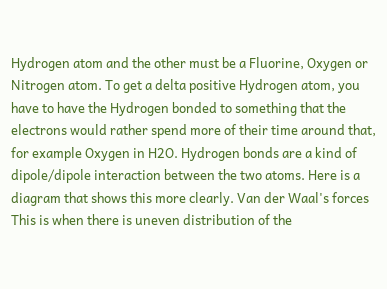Hydrogen atom and the other must be a Fluorine, Oxygen or Nitrogen atom. To get a delta positive Hydrogen atom, you have to have the Hydrogen bonded to something that the electrons would rather spend more of their time around that, for example Oxygen in H2O. Hydrogen bonds are a kind of dipole/dipole interaction between the two atoms. Here is a diagram that shows this more clearly. Van der Waal's forces This is when there is uneven distribution of the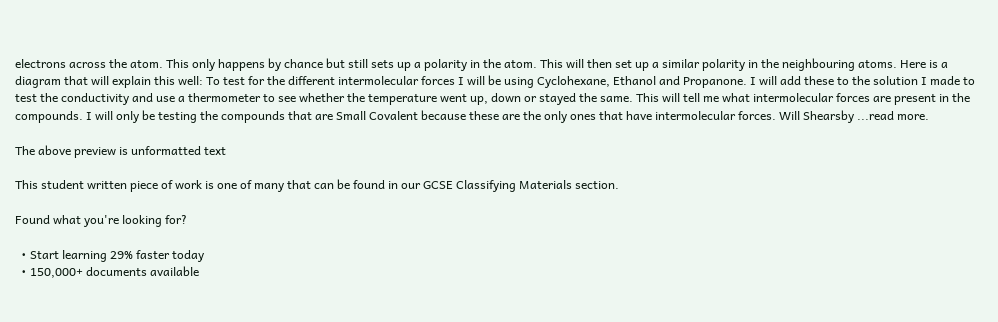electrons across the atom. This only happens by chance but still sets up a polarity in the atom. This will then set up a similar polarity in the neighbouring atoms. Here is a diagram that will explain this well: To test for the different intermolecular forces I will be using Cyclohexane, Ethanol and Propanone. I will add these to the solution I made to test the conductivity and use a thermometer to see whether the temperature went up, down or stayed the same. This will tell me what intermolecular forces are present in the compounds. I will only be testing the compounds that are Small Covalent because these are the only ones that have intermolecular forces. Will Shearsby ...read more.

The above preview is unformatted text

This student written piece of work is one of many that can be found in our GCSE Classifying Materials section.

Found what you're looking for?

  • Start learning 29% faster today
  • 150,000+ documents available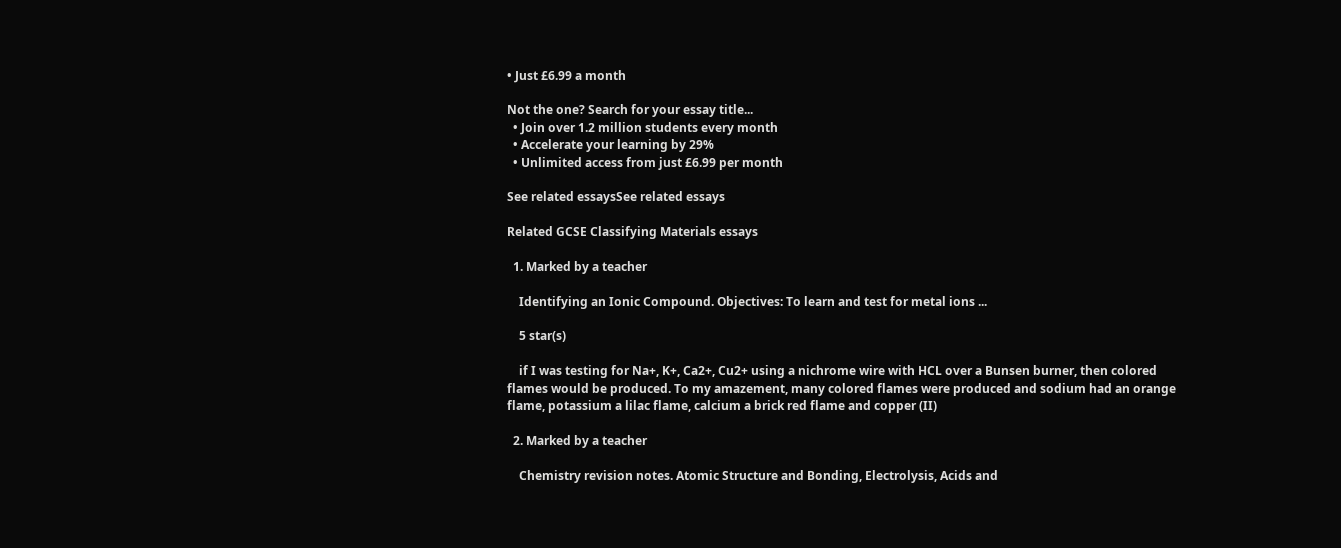• Just £6.99 a month

Not the one? Search for your essay title...
  • Join over 1.2 million students every month
  • Accelerate your learning by 29%
  • Unlimited access from just £6.99 per month

See related essaysSee related essays

Related GCSE Classifying Materials essays

  1. Marked by a teacher

    Identifying an Ionic Compound. Objectives: To learn and test for metal ions ...

    5 star(s)

    if I was testing for Na+, K+, Ca2+, Cu2+ using a nichrome wire with HCL over a Bunsen burner, then colored flames would be produced. To my amazement, many colored flames were produced and sodium had an orange flame, potassium a lilac flame, calcium a brick red flame and copper (II)

  2. Marked by a teacher

    Chemistry revision notes. Atomic Structure and Bonding, Electrolysis, Acids and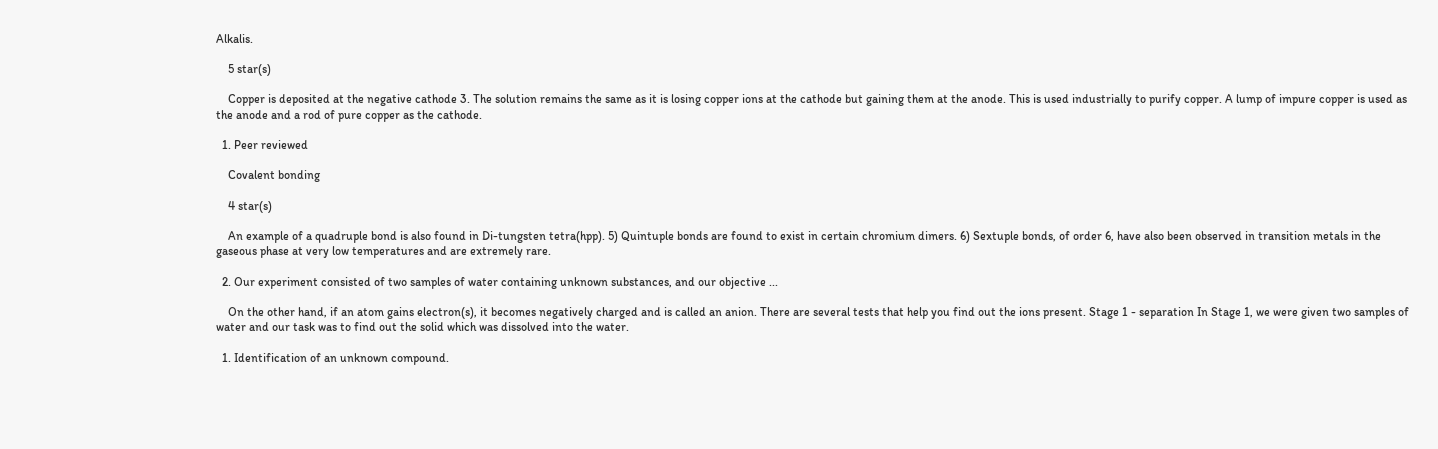Alkalis.

    5 star(s)

    Copper is deposited at the negative cathode 3. The solution remains the same as it is losing copper ions at the cathode but gaining them at the anode. This is used industrially to purify copper. A lump of impure copper is used as the anode and a rod of pure copper as the cathode.

  1. Peer reviewed

    Covalent bonding

    4 star(s)

    An example of a quadruple bond is also found in Di-tungsten tetra(hpp). 5) Quintuple bonds are found to exist in certain chromium dimers. 6) Sextuple bonds, of order 6, have also been observed in transition metals in the gaseous phase at very low temperatures and are extremely rare.

  2. Our experiment consisted of two samples of water containing unknown substances, and our objective ...

    On the other hand, if an atom gains electron(s), it becomes negatively charged and is called an anion. There are several tests that help you find out the ions present. Stage 1 - separation In Stage 1, we were given two samples of water and our task was to find out the solid which was dissolved into the water.

  1. Identification of an unknown compound.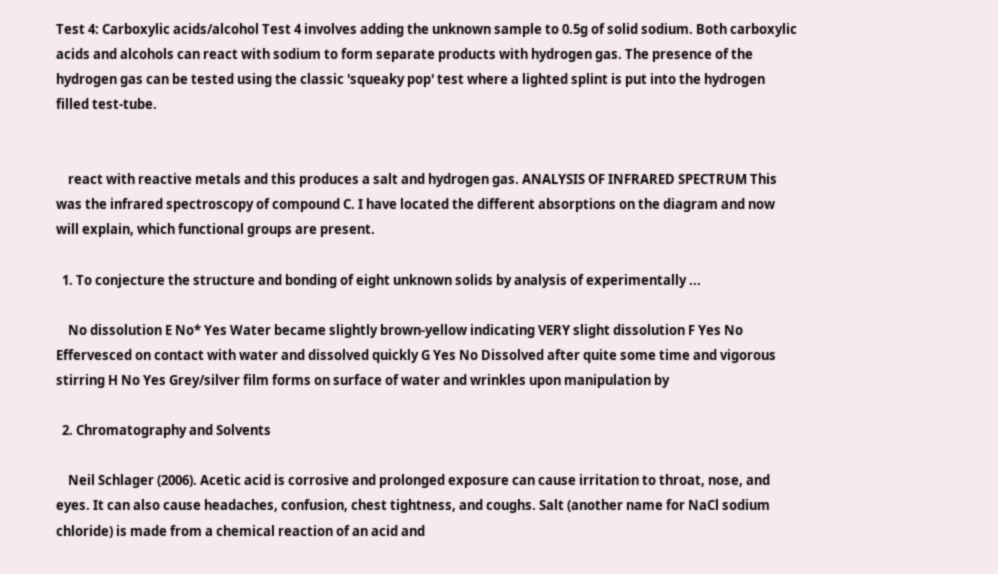Test 4: Carboxylic acids/alcohol Test 4 involves adding the unknown sample to 0.5g of solid sodium. Both carboxylic acids and alcohols can react with sodium to form separate products with hydrogen gas. The presence of the hydrogen gas can be tested using the classic 'squeaky pop' test where a lighted splint is put into the hydrogen filled test-tube.


    react with reactive metals and this produces a salt and hydrogen gas. ANALYSIS OF INFRARED SPECTRUM This was the infrared spectroscopy of compound C. I have located the different absorptions on the diagram and now will explain, which functional groups are present.

  1. To conjecture the structure and bonding of eight unknown solids by analysis of experimentally ...

    No dissolution E No* Yes Water became slightly brown-yellow indicating VERY slight dissolution F Yes No Effervesced on contact with water and dissolved quickly G Yes No Dissolved after quite some time and vigorous stirring H No Yes Grey/silver film forms on surface of water and wrinkles upon manipulation by

  2. Chromatography and Solvents

    Neil Schlager (2006). Acetic acid is corrosive and prolonged exposure can cause irritation to throat, nose, and eyes. It can also cause headaches, confusion, chest tightness, and coughs. Salt (another name for NaCl sodium chloride) is made from a chemical reaction of an acid and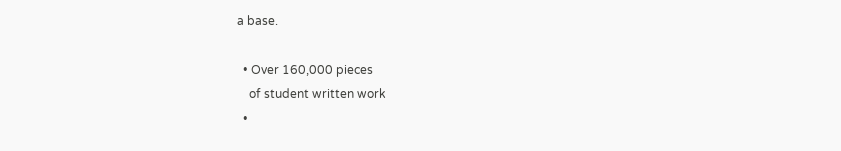a base.

  • Over 160,000 pieces
    of student written work
  •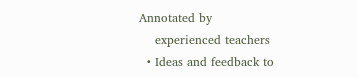Annotated by
    experienced teachers
  • Ideas and feedback to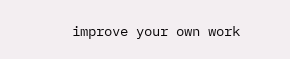improve your own work